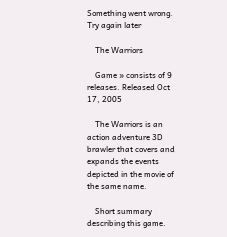Something went wrong. Try again later

    The Warriors

    Game » consists of 9 releases. Released Oct 17, 2005

    The Warriors is an action adventure 3D brawler that covers and expands the events depicted in the movie of the same name.

    Short summary describing this game.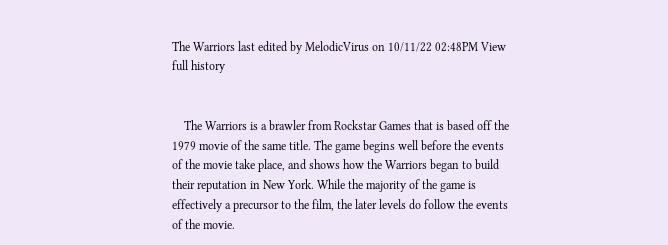The Warriors last edited by MelodicVirus on 10/11/22 02:48PM View full history


    The Warriors is a brawler from Rockstar Games that is based off the 1979 movie of the same title. The game begins well before the events of the movie take place, and shows how the Warriors began to build their reputation in New York. While the majority of the game is effectively a precursor to the film, the later levels do follow the events of the movie.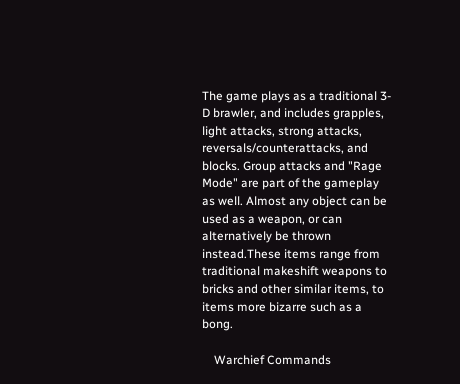The game plays as a traditional 3-D brawler, and includes grapples, light attacks, strong attacks, reversals/counterattacks, and blocks. Group attacks and "Rage Mode" are part of the gameplay as well. Almost any object can be used as a weapon, or can alternatively be thrown instead.These items range from traditional makeshift weapons to bricks and other similar items, to items more bizarre such as a bong.

    Warchief Commands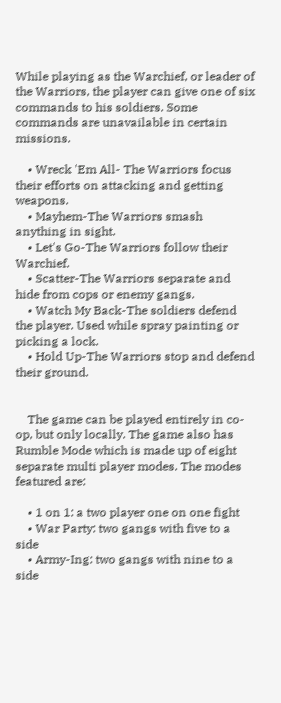While playing as the Warchief, or leader of the Warriors, the player can give one of six commands to his soldiers. Some commands are unavailable in certain missions.

    • Wreck 'Em All- The Warriors focus their efforts on attacking and getting weapons.
    • Mayhem-The Warriors smash anything in sight.
    • Let's Go-The Warriors follow their Warchief.
    • Scatter-The Warriors separate and hide from cops or enemy gangs.
    • Watch My Back-The soldiers defend the player. Used while spray painting or picking a lock.
    • Hold Up-The Warriors stop and defend their ground.


    The game can be played entirely in co-op, but only locally. The game also has Rumble Mode which is made up of eight separate multi player modes. The modes featured are:

    • 1 on 1: a two player one on one fight
    • War Party: two gangs with five to a side
    • Army-Ing: two gangs with nine to a side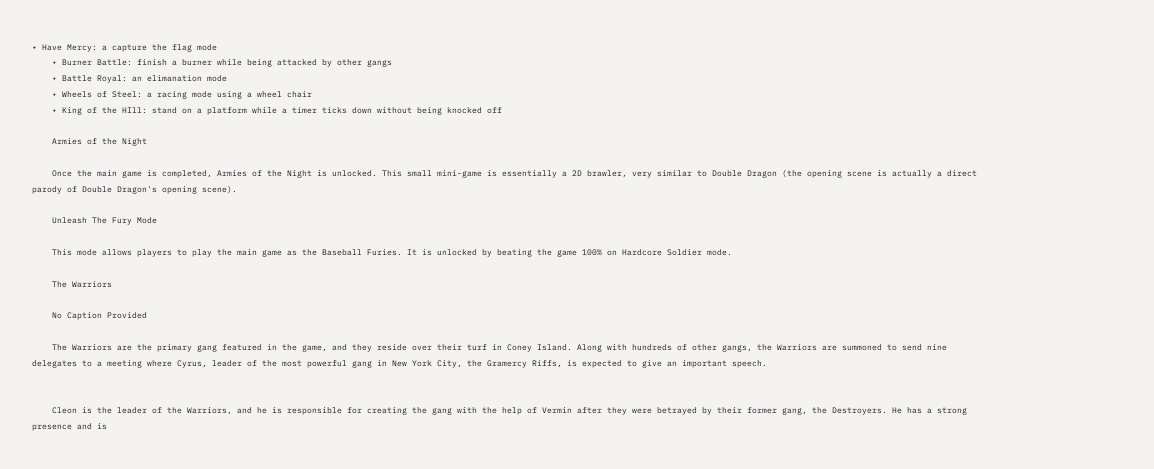• Have Mercy: a capture the flag mode
    • Burner Battle: finish a burner while being attacked by other gangs
    • Battle Royal: an elimanation mode
    • Wheels of Steel: a racing mode using a wheel chair
    • King of the HIll: stand on a platform while a timer ticks down without being knocked off

    Armies of the Night

    Once the main game is completed, Armies of the Night is unlocked. This small mini-game is essentially a 2D brawler, very similar to Double Dragon (the opening scene is actually a direct parody of Double Dragon's opening scene).

    Unleash The Fury Mode

    This mode allows players to play the main game as the Baseball Furies. It is unlocked by beating the game 100% on Hardcore Soldier mode.

    The Warriors

    No Caption Provided

    The Warriors are the primary gang featured in the game, and they reside over their turf in Coney Island. Along with hundreds of other gangs, the Warriors are summoned to send nine delegates to a meeting where Cyrus, leader of the most powerful gang in New York City, the Gramercy Riffs, is expected to give an important speech.


    Cleon is the leader of the Warriors, and he is responsible for creating the gang with the help of Vermin after they were betrayed by their former gang, the Destroyers. He has a strong presence and is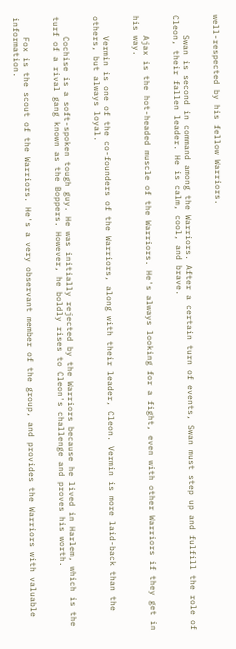well-respected by his fellow Warriors.


    Swan is second in command among the Warriors. After a certain turn of events, Swan must step up and fulfill the role of Cleon, their fallen leader. He is calm, cool, and brave.


    Ajax is the hot-headed muscle of the Warriors. He's always looking for a fight, even with other Warriors if they get in his way.


    Vermin is one of the co-founders of the Warriors, along with their leader, Cleon. Vermin is more laid-back than the others, but always loyal.


    Cochise is a soft-spoken tough guy. He was initially rejected by the Warriors because he lived in Harlem, which is the turf of a rival gang known as the Boppers. However, he boldly rises to Cleon's challenge and proves his worth.


    Fox is the scout of the Warriors. He's a very observant member of the group, and provides the Warriors with valuable information.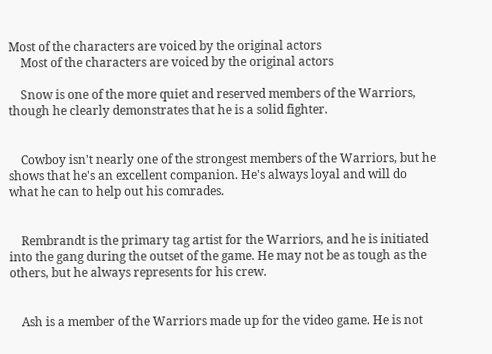Most of the characters are voiced by the original actors
    Most of the characters are voiced by the original actors

    Snow is one of the more quiet and reserved members of the Warriors, though he clearly demonstrates that he is a solid fighter.


    Cowboy isn't nearly one of the strongest members of the Warriors, but he shows that he's an excellent companion. He's always loyal and will do what he can to help out his comrades.


    Rembrandt is the primary tag artist for the Warriors, and he is initiated into the gang during the outset of the game. He may not be as tough as the others, but he always represents for his crew.


    Ash is a member of the Warriors made up for the video game. He is not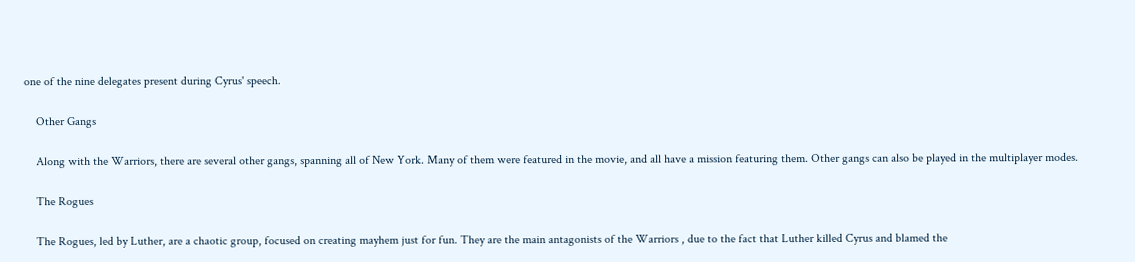one of the nine delegates present during Cyrus' speech.

    Other Gangs

    Along with the Warriors, there are several other gangs, spanning all of New York. Many of them were featured in the movie, and all have a mission featuring them. Other gangs can also be played in the multiplayer modes.

    The Rogues

    The Rogues, led by Luther, are a chaotic group, focused on creating mayhem just for fun. They are the main antagonists of the Warriors , due to the fact that Luther killed Cyrus and blamed the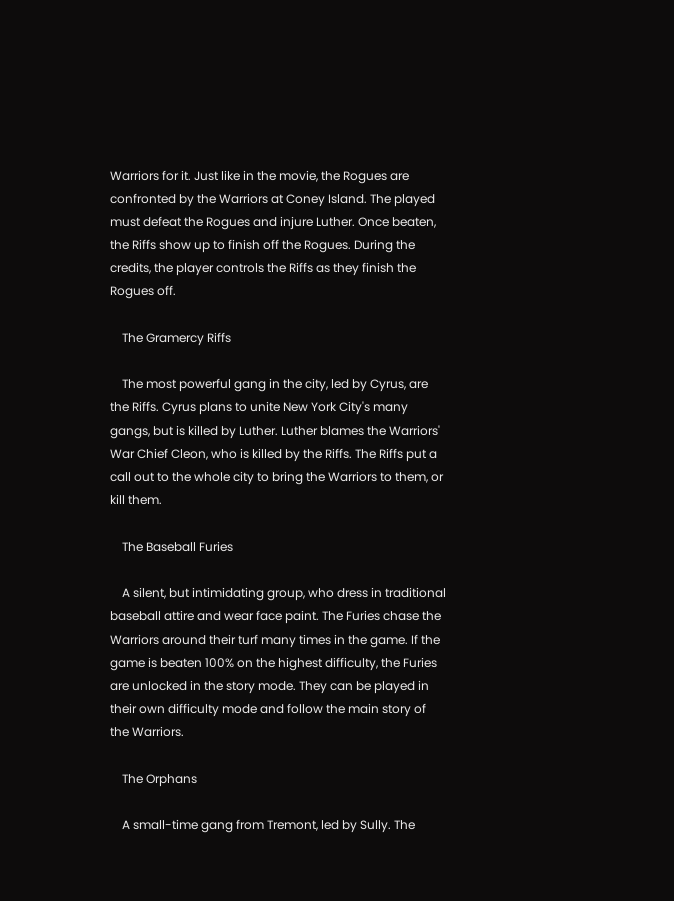Warriors for it. Just like in the movie, the Rogues are confronted by the Warriors at Coney Island. The played must defeat the Rogues and injure Luther. Once beaten, the Riffs show up to finish off the Rogues. During the credits, the player controls the Riffs as they finish the Rogues off.

    The Gramercy Riffs

    The most powerful gang in the city, led by Cyrus, are the Riffs. Cyrus plans to unite New York City's many gangs, but is killed by Luther. Luther blames the Warriors' War Chief Cleon, who is killed by the Riffs. The Riffs put a call out to the whole city to bring the Warriors to them, or kill them.

    The Baseball Furies

    A silent, but intimidating group, who dress in traditional baseball attire and wear face paint. The Furies chase the Warriors around their turf many times in the game. If the game is beaten 100% on the highest difficulty, the Furies are unlocked in the story mode. They can be played in their own difficulty mode and follow the main story of the Warriors.

    The Orphans

    A small-time gang from Tremont, led by Sully. The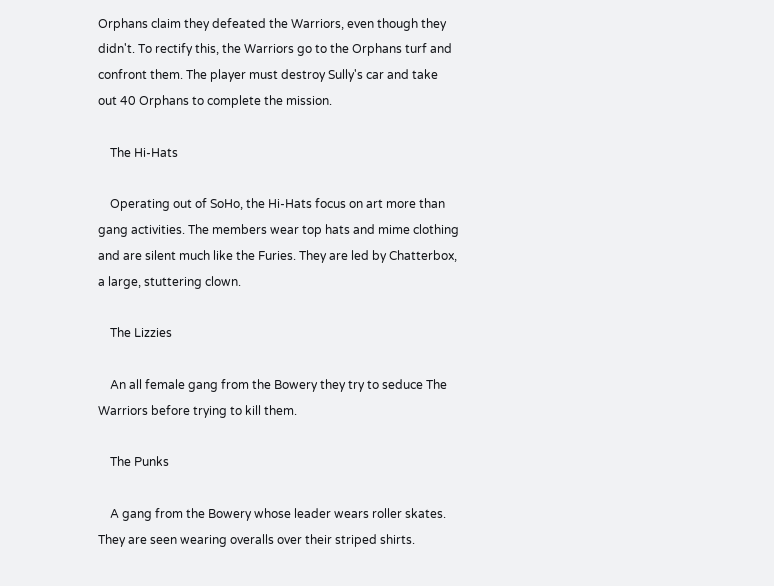Orphans claim they defeated the Warriors, even though they didn't. To rectify this, the Warriors go to the Orphans turf and confront them. The player must destroy Sully's car and take out 40 Orphans to complete the mission.

    The Hi-Hats

    Operating out of SoHo, the Hi-Hats focus on art more than gang activities. The members wear top hats and mime clothing and are silent much like the Furies. They are led by Chatterbox, a large, stuttering clown.

    The Lizzies

    An all female gang from the Bowery they try to seduce The Warriors before trying to kill them.

    The Punks

    A gang from the Bowery whose leader wears roller skates. They are seen wearing overalls over their striped shirts.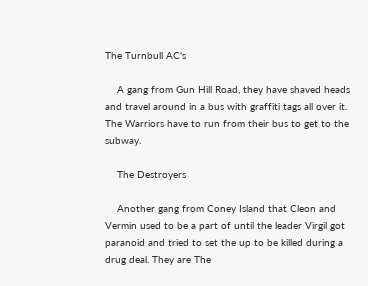The Turnbull AC's

    A gang from Gun Hill Road, they have shaved heads and travel around in a bus with graffiti tags all over it. The Warriors have to run from their bus to get to the subway.

    The Destroyers

    Another gang from Coney Island that Cleon and Vermin used to be a part of until the leader Virgil got paranoid and tried to set the up to be killed during a drug deal. They are The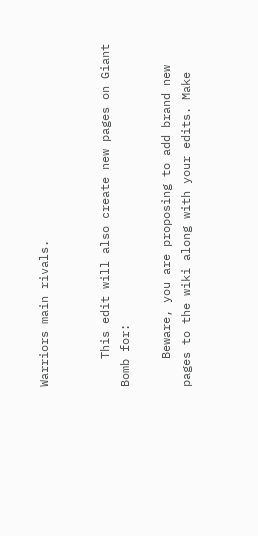Warriors main rivals.


    This edit will also create new pages on Giant Bomb for:

    Beware, you are proposing to add brand new pages to the wiki along with your edits. Make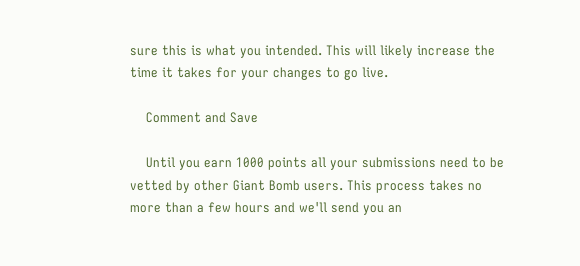sure this is what you intended. This will likely increase the time it takes for your changes to go live.

    Comment and Save

    Until you earn 1000 points all your submissions need to be vetted by other Giant Bomb users. This process takes no more than a few hours and we'll send you an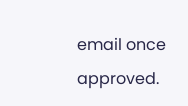email once approved.